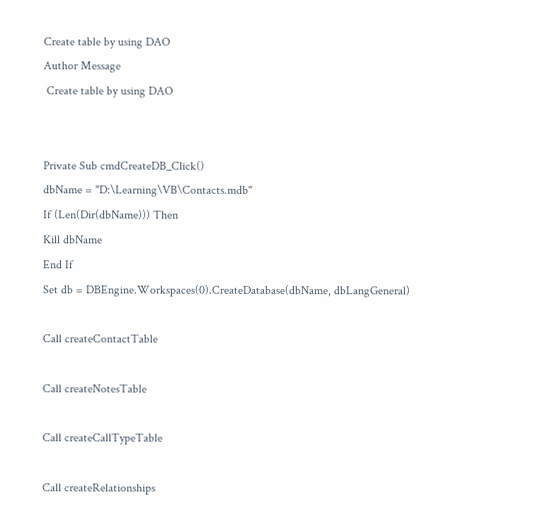Create table by using DAO
Author Message
 Create table by using DAO


Private Sub cmdCreateDB_Click()
dbName = "D:\Learning\VB\Contacts.mdb"
If (Len(Dir(dbName))) Then
Kill dbName
End If
Set db = DBEngine.Workspaces(0).CreateDatabase(dbName, dbLangGeneral)

Call createContactTable

Call createNotesTable

Call createCallTypeTable

Call createRelationships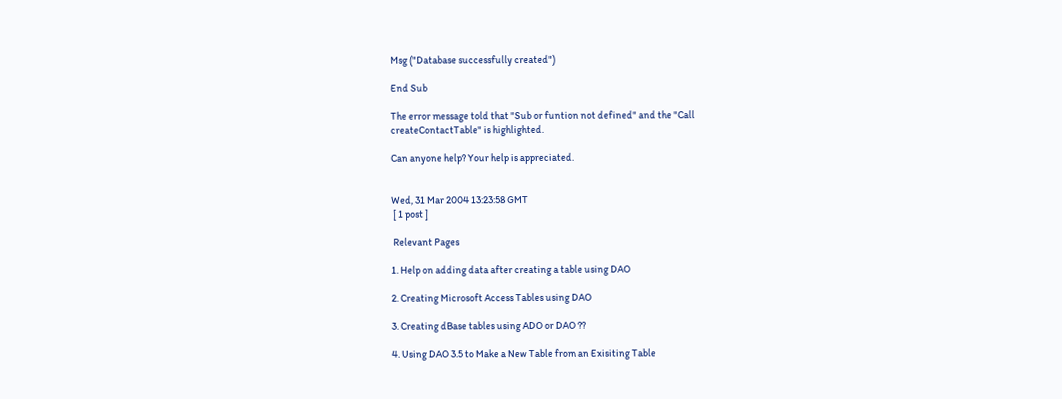Msg ("Database successfully created")

End Sub

The error message told that "Sub or funtion not defined" and the "Call
createContactTable" is highlighted.

Can anyone help? Your help is appreciated.


Wed, 31 Mar 2004 13:23:58 GMT
 [ 1 post ]

 Relevant Pages

1. Help on adding data after creating a table using DAO

2. Creating Microsoft Access Tables using DAO

3. Creating dBase tables using ADO or DAO ??

4. Using DAO 3.5 to Make a New Table from an Exisiting Table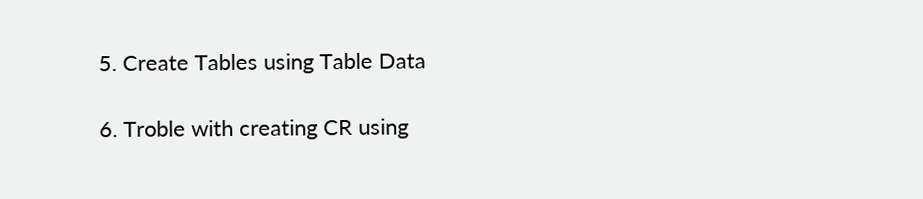5. Create Tables using Table Data

6. Troble with creating CR using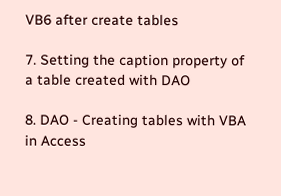VB6 after create tables

7. Setting the caption property of a table created with DAO

8. DAO - Creating tables with VBA in Access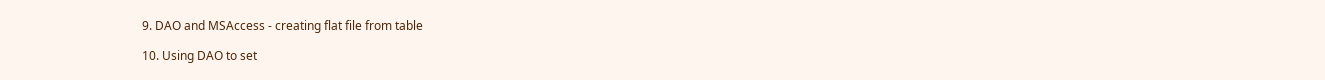9. DAO and MSAccess - creating flat file from table

10. Using DAO to set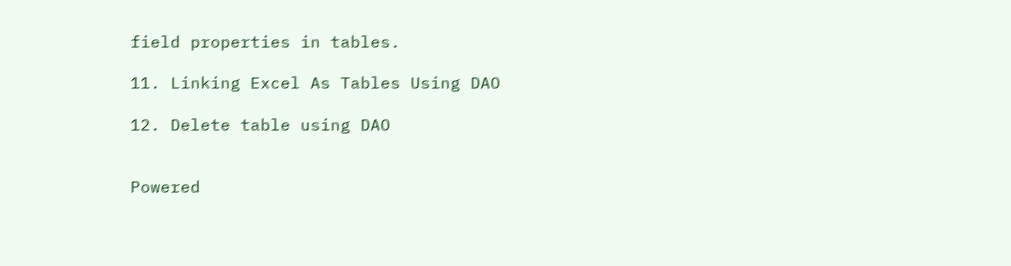field properties in tables.

11. Linking Excel As Tables Using DAO

12. Delete table using DAO


Powered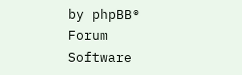by phpBB® Forum Software